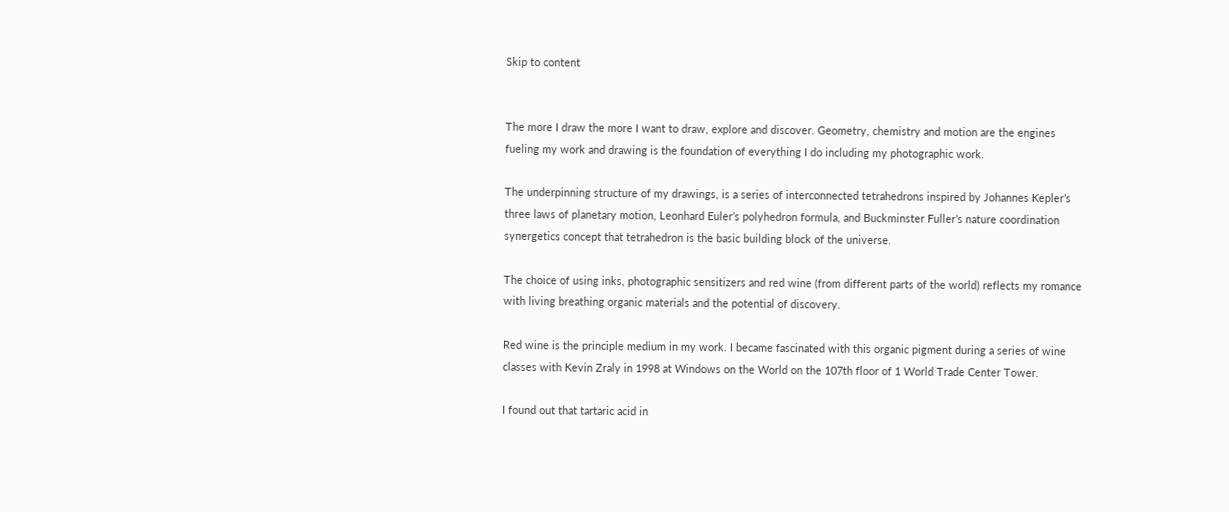Skip to content


The more I draw the more I want to draw, explore and discover. Geometry, chemistry and motion are the engines fueling my work and drawing is the foundation of everything I do including my photographic work.

The underpinning structure of my drawings, is a series of interconnected tetrahedrons inspired by Johannes Kepler’s three laws of planetary motion, Leonhard Euler’s polyhedron formula, and Buckminster Fuller’s nature coordination synergetics concept that tetrahedron is the basic building block of the universe.

The choice of using inks, photographic sensitizers and red wine (from different parts of the world) reflects my romance with living breathing organic materials and the potential of discovery.

Red wine is the principle medium in my work. I became fascinated with this organic pigment during a series of wine classes with Kevin Zraly in 1998 at Windows on the World on the 107th floor of 1 World Trade Center Tower.

I found out that tartaric acid in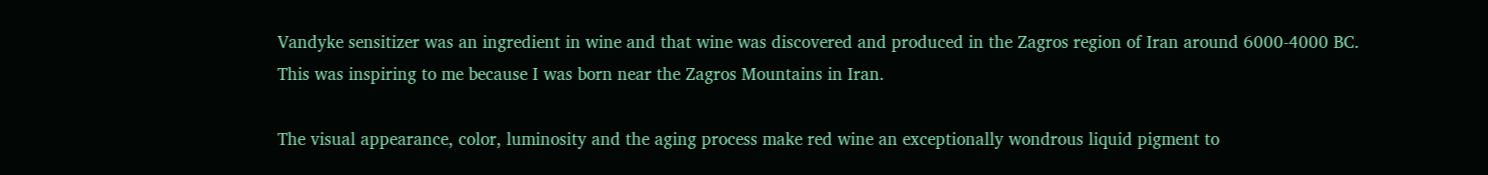Vandyke sensitizer was an ingredient in wine and that wine was discovered and produced in the Zagros region of Iran around 6000-4000 BC. This was inspiring to me because I was born near the Zagros Mountains in Iran.

The visual appearance, color, luminosity and the aging process make red wine an exceptionally wondrous liquid pigment to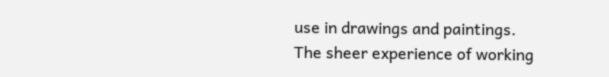use in drawings and paintings. The sheer experience of working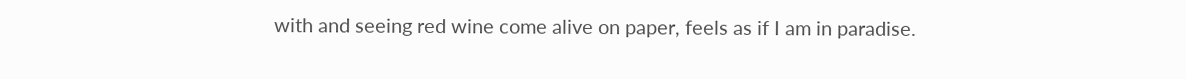with and seeing red wine come alive on paper, feels as if I am in paradise.